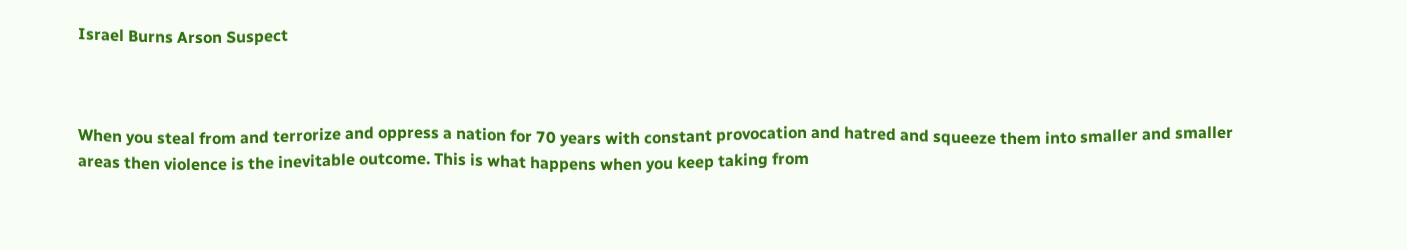Israel Burns Arson Suspect



When you steal from and terrorize and oppress a nation for 70 years with constant provocation and hatred and squeeze them into smaller and smaller areas then violence is the inevitable outcome. This is what happens when you keep taking from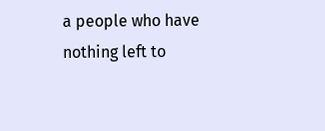a people who have nothing left to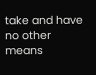take and have no other means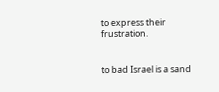to express their frustration.


to bad Israel is a sand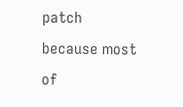patch because most of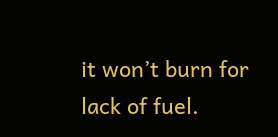it won’t burn for lack of fuel.